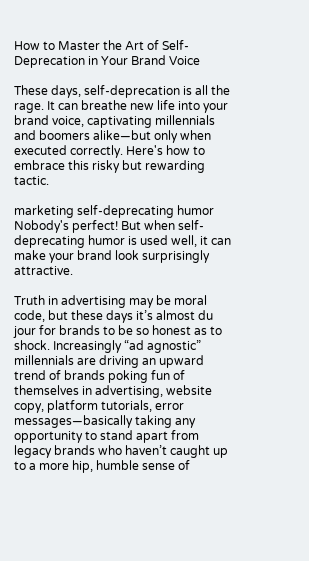How to Master the Art of Self-Deprecation in Your Brand Voice

These days, self-deprecation is all the rage. It can breathe new life into your brand voice, captivating millennials and boomers alike—but only when executed correctly. Here's how to embrace this risky but rewarding tactic.

marketing self-deprecating humor
Nobody's perfect! But when self-deprecating humor is used well, it can make your brand look surprisingly attractive.

Truth in advertising may be moral code, but these days it’s almost du jour for brands to be so honest as to shock. Increasingly “ad agnostic” millennials are driving an upward trend of brands poking fun of themselves in advertising, website copy, platform tutorials, error messages—basically taking any opportunity to stand apart from legacy brands who haven’t caught up to a more hip, humble sense of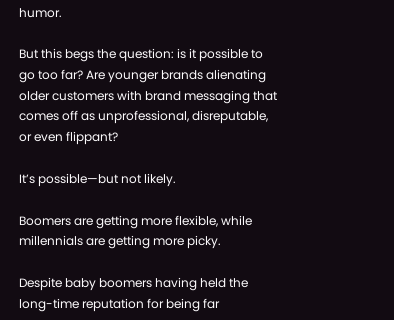humor.

But this begs the question: is it possible to go too far? Are younger brands alienating older customers with brand messaging that comes off as unprofessional, disreputable, or even flippant?

It’s possible—but not likely.

Boomers are getting more flexible, while millennials are getting more picky.

Despite baby boomers having held the long-time reputation for being far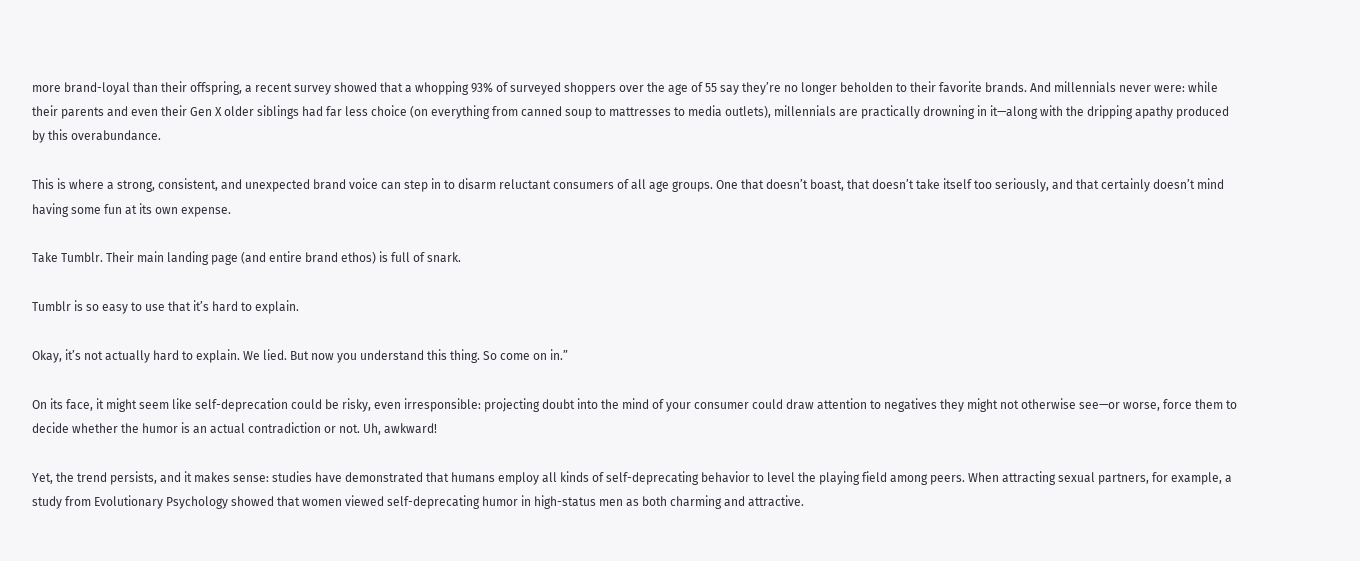more brand-loyal than their offspring, a recent survey showed that a whopping 93% of surveyed shoppers over the age of 55 say they’re no longer beholden to their favorite brands. And millennials never were: while their parents and even their Gen X older siblings had far less choice (on everything from canned soup to mattresses to media outlets), millennials are practically drowning in it—along with the dripping apathy produced by this overabundance.

This is where a strong, consistent, and unexpected brand voice can step in to disarm reluctant consumers of all age groups. One that doesn’t boast, that doesn’t take itself too seriously, and that certainly doesn’t mind having some fun at its own expense.

Take Tumblr. Their main landing page (and entire brand ethos) is full of snark.

Tumblr is so easy to use that it’s hard to explain.

Okay, it’s not actually hard to explain. We lied. But now you understand this thing. So come on in.”

On its face, it might seem like self-deprecation could be risky, even irresponsible: projecting doubt into the mind of your consumer could draw attention to negatives they might not otherwise see—or worse, force them to decide whether the humor is an actual contradiction or not. Uh, awkward!

Yet, the trend persists, and it makes sense: studies have demonstrated that humans employ all kinds of self-deprecating behavior to level the playing field among peers. When attracting sexual partners, for example, a study from Evolutionary Psychology showed that women viewed self-deprecating humor in high-status men as both charming and attractive.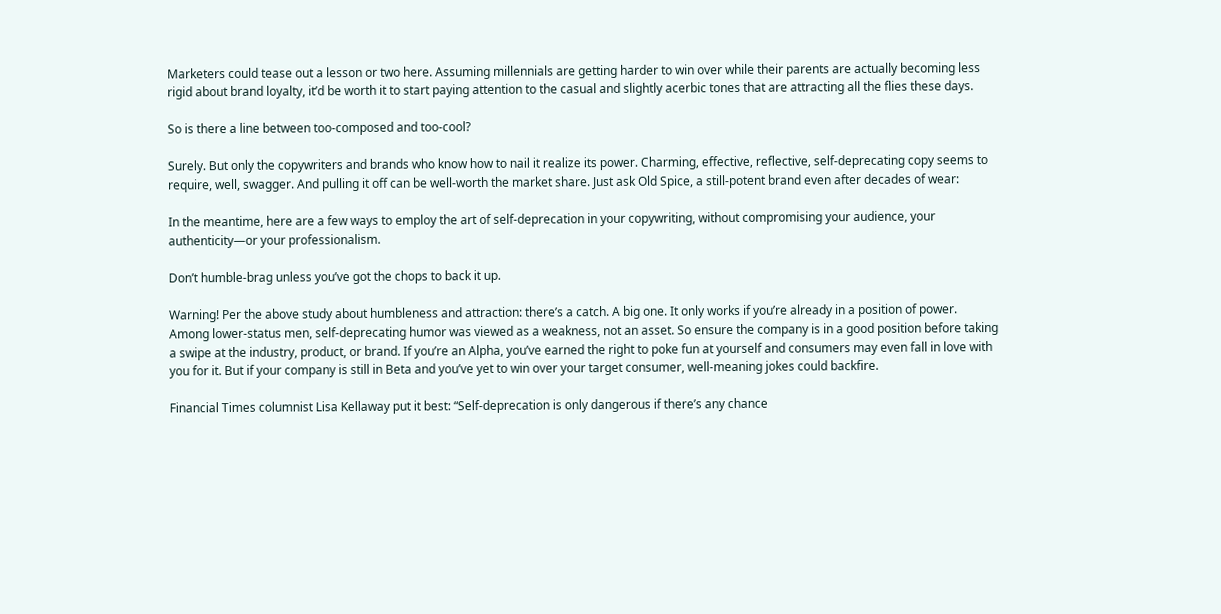Marketers could tease out a lesson or two here. Assuming millennials are getting harder to win over while their parents are actually becoming less rigid about brand loyalty, it’d be worth it to start paying attention to the casual and slightly acerbic tones that are attracting all the flies these days.

So is there a line between too-composed and too-cool?

Surely. But only the copywriters and brands who know how to nail it realize its power. Charming, effective, reflective, self-deprecating copy seems to require, well, swagger. And pulling it off can be well-worth the market share. Just ask Old Spice, a still-potent brand even after decades of wear:

In the meantime, here are a few ways to employ the art of self-deprecation in your copywriting, without compromising your audience, your authenticity—or your professionalism.

Don’t humble-brag unless you’ve got the chops to back it up.

Warning! Per the above study about humbleness and attraction: there’s a catch. A big one. It only works if you’re already in a position of power. Among lower-status men, self-deprecating humor was viewed as a weakness, not an asset. So ensure the company is in a good position before taking a swipe at the industry, product, or brand. If you’re an Alpha, you’ve earned the right to poke fun at yourself and consumers may even fall in love with you for it. But if your company is still in Beta and you’ve yet to win over your target consumer, well-meaning jokes could backfire.

Financial Times columnist Lisa Kellaway put it best: “Self-deprecation is only dangerous if there’s any chance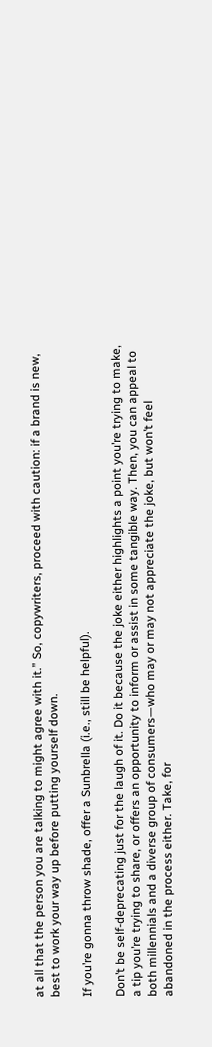at all that the person you are talking to might agree with it.” So, copywriters, proceed with caution: if a brand is new, best to work your way up before putting yourself down.

If you’re gonna throw shade, offer a Sunbrella (i.e., still be helpful).

Don’t be self-deprecating just for the laugh of it. Do it because the joke either highlights a point you’re trying to make, a tip you’re trying to share, or offers an opportunity to inform or assist in some tangible way. Then, you can appeal to both millennials and a diverse group of consumers—who may or may not appreciate the joke, but won’t feel abandoned in the process either. Take, for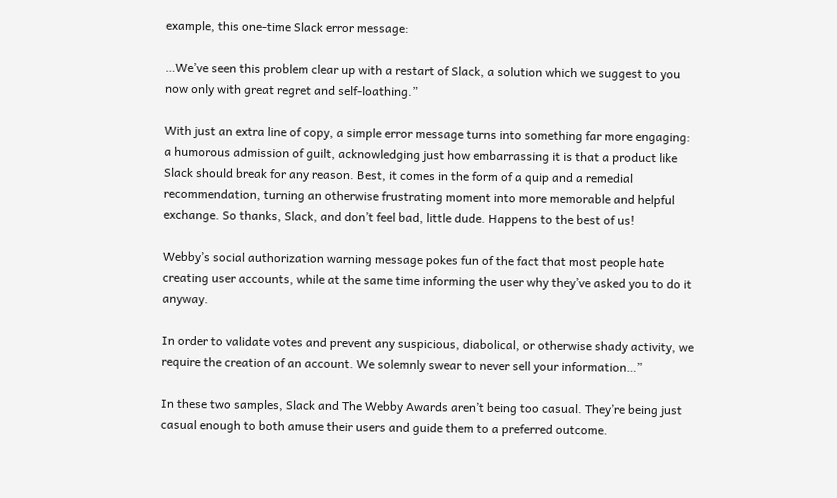example, this one-time Slack error message:

…We’ve seen this problem clear up with a restart of Slack, a solution which we suggest to you now only with great regret and self-loathing.”

With just an extra line of copy, a simple error message turns into something far more engaging: a humorous admission of guilt, acknowledging just how embarrassing it is that a product like Slack should break for any reason. Best, it comes in the form of a quip and a remedial recommendation, turning an otherwise frustrating moment into more memorable and helpful exchange. So thanks, Slack, and don’t feel bad, little dude. Happens to the best of us!

Webby’s social authorization warning message pokes fun of the fact that most people hate creating user accounts, while at the same time informing the user why they’ve asked you to do it anyway.

In order to validate votes and prevent any suspicious, diabolical, or otherwise shady activity, we require the creation of an account. We solemnly swear to never sell your information…”

In these two samples, Slack and The Webby Awards aren’t being too casual. They’re being just casual enough to both amuse their users and guide them to a preferred outcome.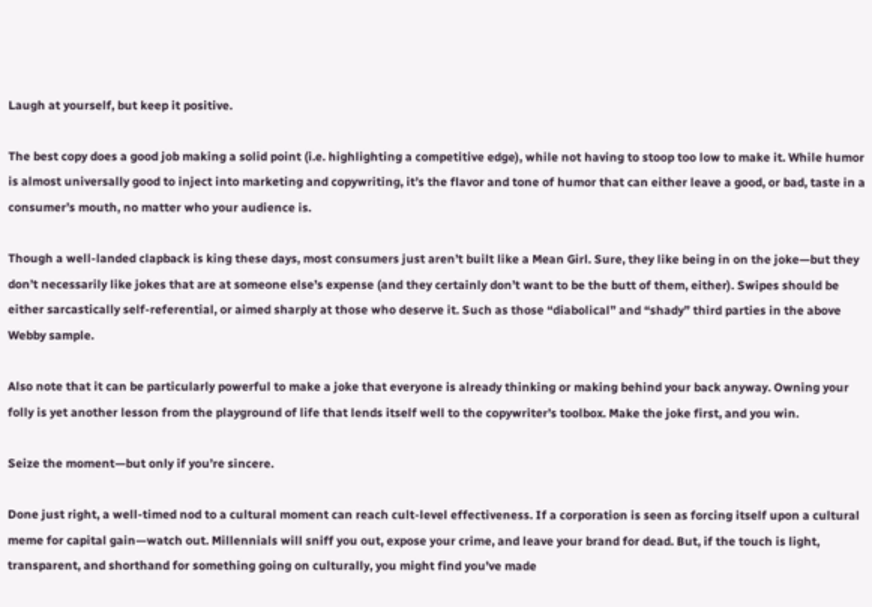Laugh at yourself, but keep it positive.

The best copy does a good job making a solid point (i.e. highlighting a competitive edge), while not having to stoop too low to make it. While humor is almost universally good to inject into marketing and copywriting, it’s the flavor and tone of humor that can either leave a good, or bad, taste in a consumer’s mouth, no matter who your audience is.

Though a well-landed clapback is king these days, most consumers just aren’t built like a Mean Girl. Sure, they like being in on the joke—but they don’t necessarily like jokes that are at someone else’s expense (and they certainly don’t want to be the butt of them, either). Swipes should be either sarcastically self-referential, or aimed sharply at those who deserve it. Such as those “diabolical” and “shady” third parties in the above Webby sample.

Also note that it can be particularly powerful to make a joke that everyone is already thinking or making behind your back anyway. Owning your folly is yet another lesson from the playground of life that lends itself well to the copywriter’s toolbox. Make the joke first, and you win.

Seize the moment—but only if you’re sincere.

Done just right, a well-timed nod to a cultural moment can reach cult-level effectiveness. If a corporation is seen as forcing itself upon a cultural meme for capital gain—watch out. Millennials will sniff you out, expose your crime, and leave your brand for dead. But, if the touch is light, transparent, and shorthand for something going on culturally, you might find you’ve made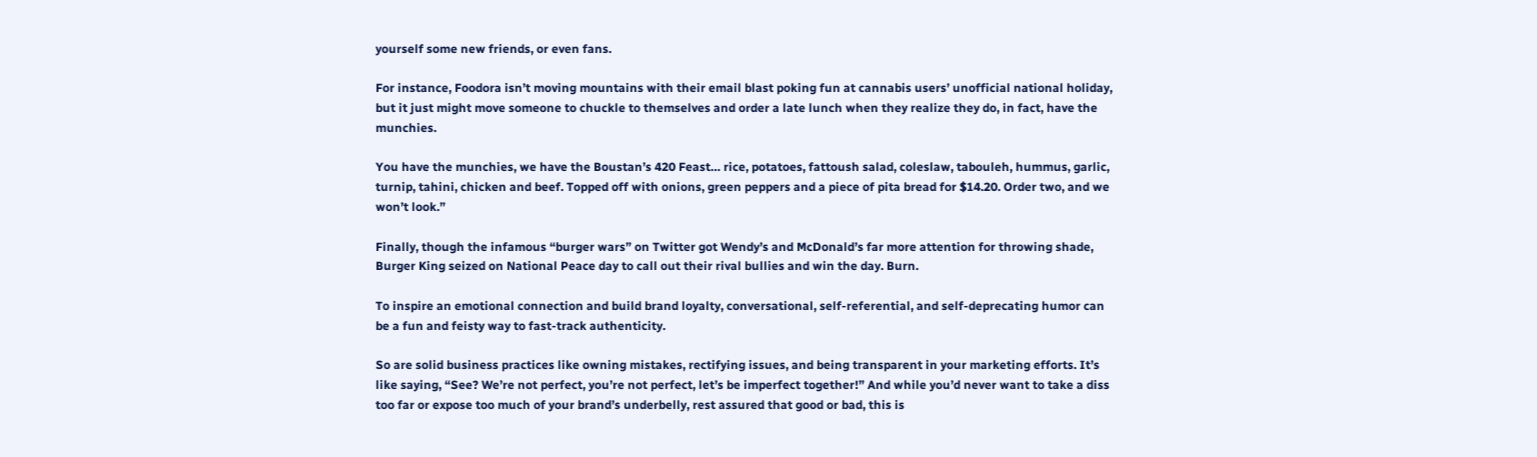yourself some new friends, or even fans.

For instance, Foodora isn’t moving mountains with their email blast poking fun at cannabis users’ unofficial national holiday, but it just might move someone to chuckle to themselves and order a late lunch when they realize they do, in fact, have the munchies.

You have the munchies, we have the Boustan’s 420 Feast… rice, potatoes, fattoush salad, coleslaw, tabouleh, hummus, garlic, turnip, tahini, chicken and beef. Topped off with onions, green peppers and a piece of pita bread for $14.20. Order two, and we won’t look.”

Finally, though the infamous “burger wars” on Twitter got Wendy’s and McDonald’s far more attention for throwing shade, Burger King seized on National Peace day to call out their rival bullies and win the day. Burn.

To inspire an emotional connection and build brand loyalty, conversational, self-referential, and self-deprecating humor can be a fun and feisty way to fast-track authenticity.

So are solid business practices like owning mistakes, rectifying issues, and being transparent in your marketing efforts. It’s like saying, “See? We’re not perfect, you’re not perfect, let’s be imperfect together!” And while you’d never want to take a diss too far or expose too much of your brand’s underbelly, rest assured that good or bad, this is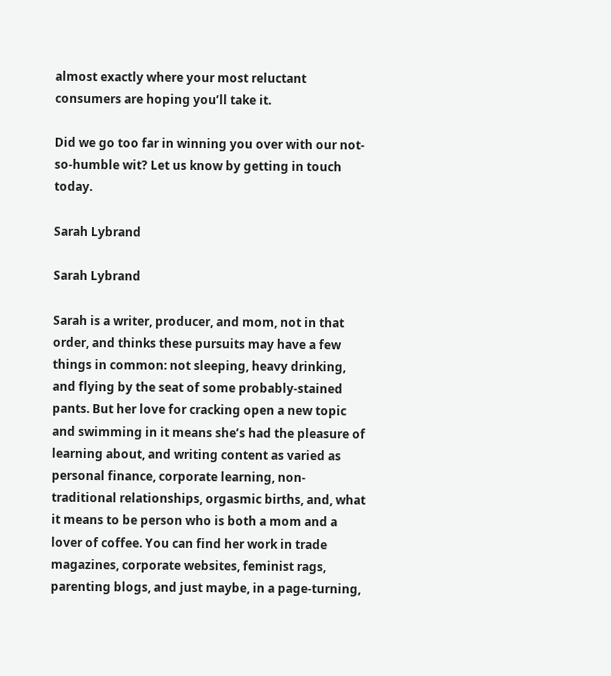almost exactly where your most reluctant consumers are hoping you’ll take it.

Did we go too far in winning you over with our not-so-humble wit? Let us know by getting in touch today.

Sarah Lybrand

Sarah Lybrand

Sarah is a writer, producer, and mom, not in that order, and thinks these pursuits may have a few things in common: not sleeping, heavy drinking, and flying by the seat of some probably-stained pants. But her love for cracking open a new topic and swimming in it means she’s had the pleasure of learning about, and writing content as varied as personal finance, corporate learning, non-traditional relationships, orgasmic births, and, what it means to be person who is both a mom and a lover of coffee. You can find her work in trade magazines, corporate websites, feminist rags, parenting blogs, and just maybe, in a page-turning,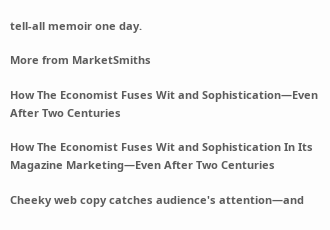tell-all memoir one day.

More from MarketSmiths

How The Economist Fuses Wit and Sophistication—Even After Two Centuries

How The Economist Fuses Wit and Sophistication In Its Magazine Marketing—Even After Two Centuries

Cheeky web copy catches audience's attention—and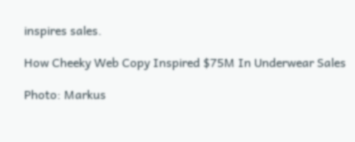inspires sales.

How Cheeky Web Copy Inspired $75M In Underwear Sales

Photo: Markus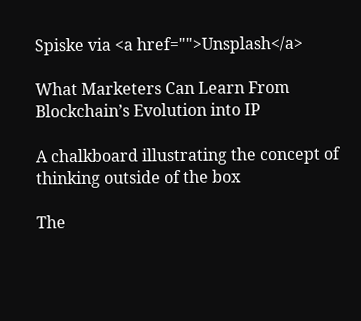Spiske via <a href="">Unsplash</a>

What Marketers Can Learn From Blockchain’s Evolution into IP

A chalkboard illustrating the concept of thinking outside of the box

The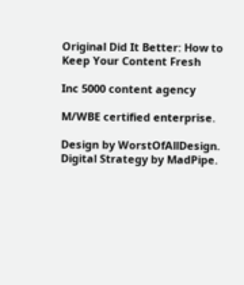Original Did It Better: How to Keep Your Content Fresh

Inc 5000 content agency

M/WBE certified enterprise.

Design by WorstOfAllDesign. Digital Strategy by MadPipe.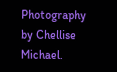Photography by Chellise Michael.